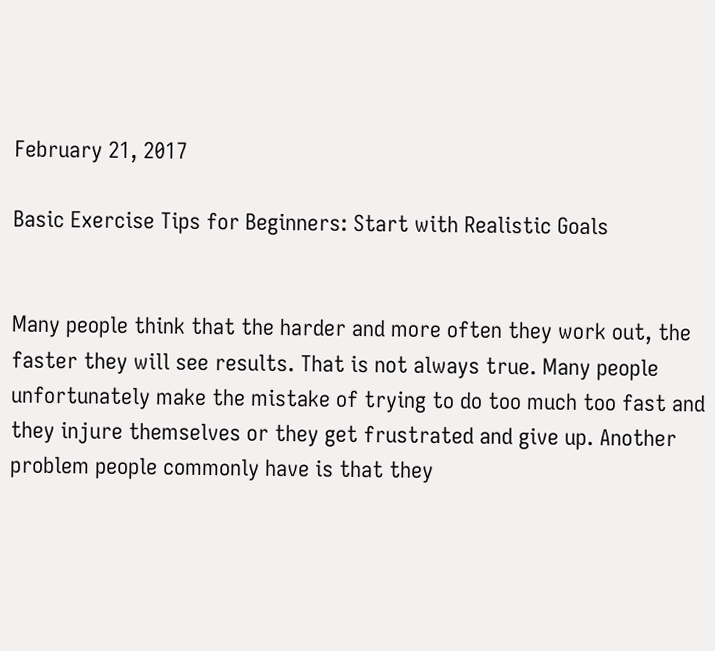February 21, 2017

Basic Exercise Tips for Beginners: Start with Realistic Goals


Many people think that the harder and more often they work out, the faster they will see results. That is not always true. Many people unfortunately make the mistake of trying to do too much too fast and they injure themselves or they get frustrated and give up. Another problem people commonly have is that they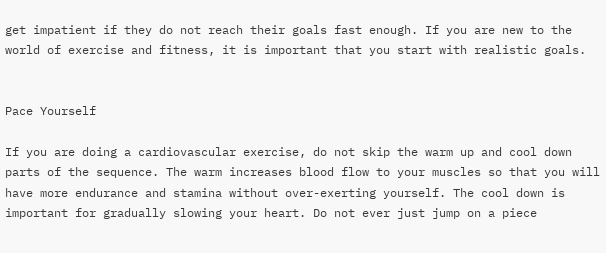get impatient if they do not reach their goals fast enough. If you are new to the world of exercise and fitness, it is important that you start with realistic goals.


Pace Yourself

If you are doing a cardiovascular exercise, do not skip the warm up and cool down parts of the sequence. The warm increases blood flow to your muscles so that you will have more endurance and stamina without over-exerting yourself. The cool down is important for gradually slowing your heart. Do not ever just jump on a piece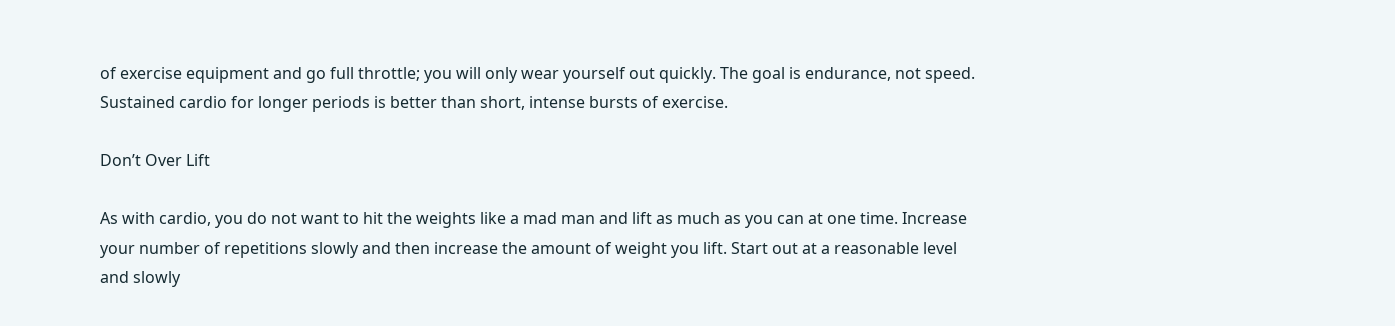of exercise equipment and go full throttle; you will only wear yourself out quickly. The goal is endurance, not speed. Sustained cardio for longer periods is better than short, intense bursts of exercise.

Don’t Over Lift

As with cardio, you do not want to hit the weights like a mad man and lift as much as you can at one time. Increase your number of repetitions slowly and then increase the amount of weight you lift. Start out at a reasonable level and slowly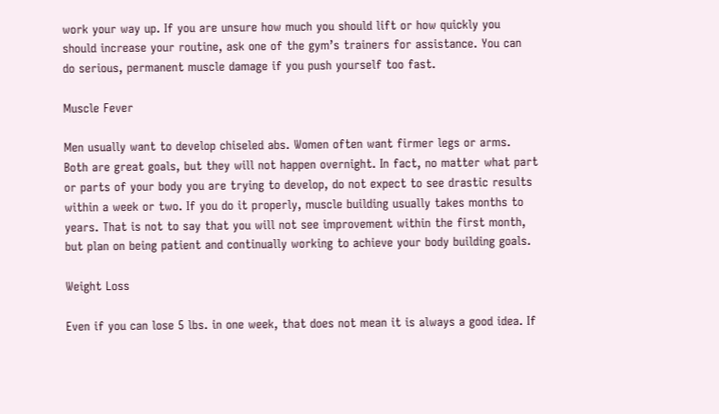work your way up. If you are unsure how much you should lift or how quickly you should increase your routine, ask one of the gym’s trainers for assistance. You can do serious, permanent muscle damage if you push yourself too fast.

Muscle Fever

Men usually want to develop chiseled abs. Women often want firmer legs or arms. Both are great goals, but they will not happen overnight. In fact, no matter what part or parts of your body you are trying to develop, do not expect to see drastic results within a week or two. If you do it properly, muscle building usually takes months to years. That is not to say that you will not see improvement within the first month, but plan on being patient and continually working to achieve your body building goals.

Weight Loss

Even if you can lose 5 lbs. in one week, that does not mean it is always a good idea. If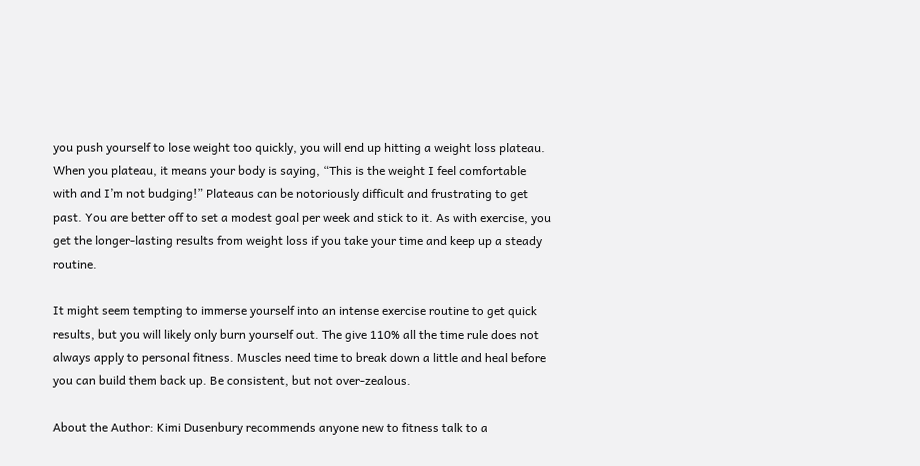you push yourself to lose weight too quickly, you will end up hitting a weight loss plateau. When you plateau, it means your body is saying, “This is the weight I feel comfortable with and I’m not budging!” Plateaus can be notoriously difficult and frustrating to get past. You are better off to set a modest goal per week and stick to it. As with exercise, you get the longer-lasting results from weight loss if you take your time and keep up a steady routine.

It might seem tempting to immerse yourself into an intense exercise routine to get quick results, but you will likely only burn yourself out. The give 110% all the time rule does not always apply to personal fitness. Muscles need time to break down a little and heal before you can build them back up. Be consistent, but not over-zealous.

About the Author: Kimi Dusenbury recommends anyone new to fitness talk to a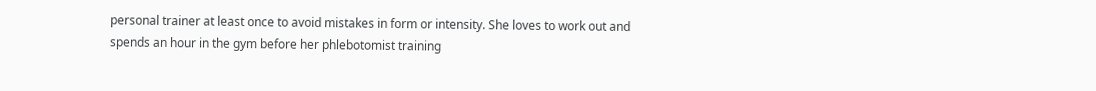personal trainer at least once to avoid mistakes in form or intensity. She loves to work out and spends an hour in the gym before her phlebotomist training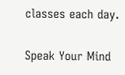classes each day.

Speak Your Mind